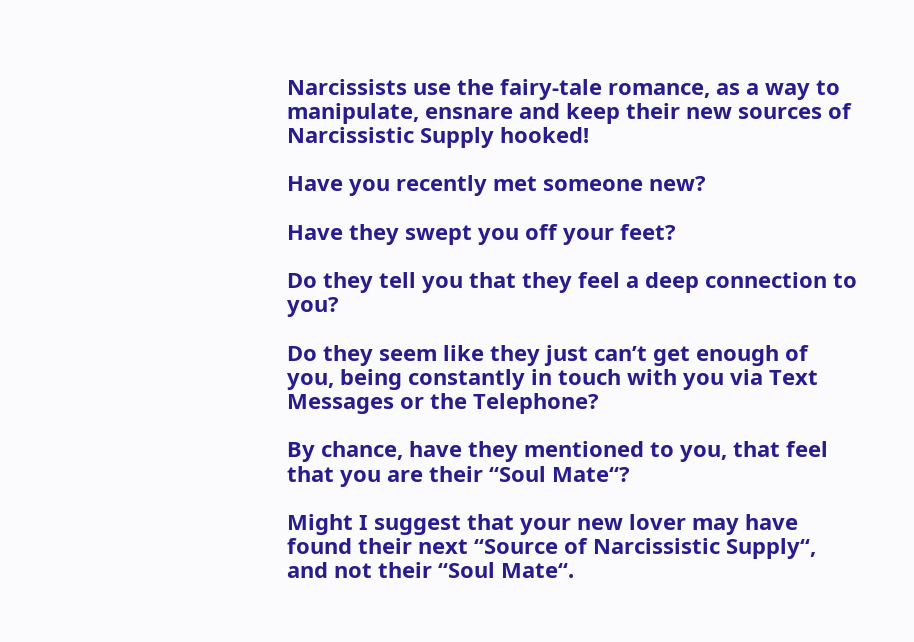Narcissists use the fairy-tale romance, as a way to manipulate, ensnare and keep their new sources of Narcissistic Supply hooked!

Have you recently met someone new?

Have they swept you off your feet?

Do they tell you that they feel a deep connection to you?

Do they seem like they just can’t get enough of you, being constantly in touch with you via Text Messages or the Telephone?

By chance, have they mentioned to you, that feel that you are their “Soul Mate“?

Might I suggest that your new lover may have found their next “Source of Narcissistic Supply“, and not their “Soul Mate“.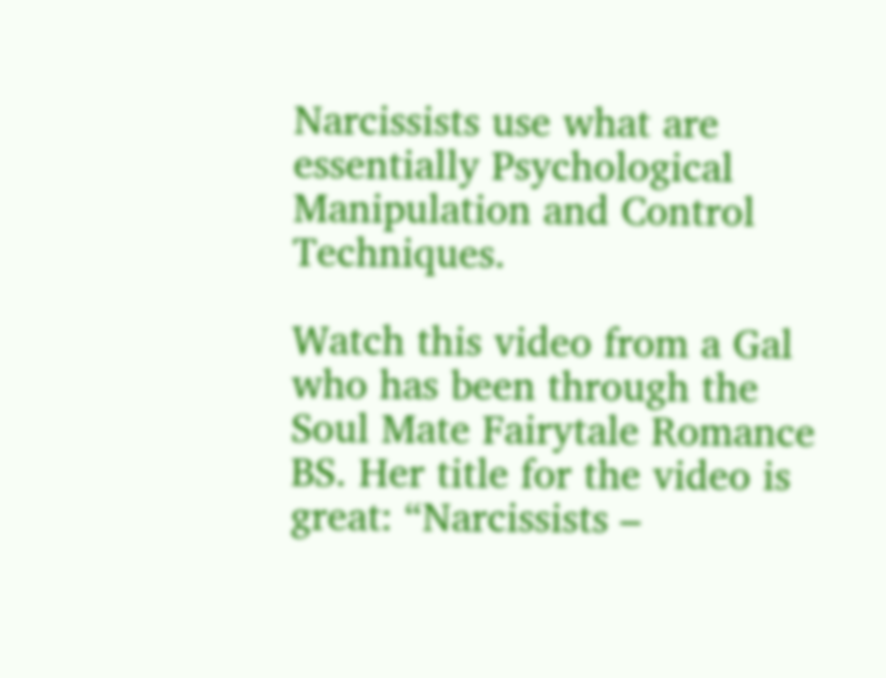Narcissists use what are essentially Psychological Manipulation and Control Techniques.

Watch this video from a Gal who has been through the Soul Mate Fairytale Romance BS. Her title for the video is great: “Narcissists –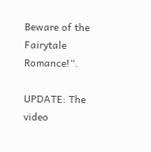Beware of the Fairytale Romance!“.

UPDATE: The video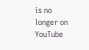is no longer on YouTube